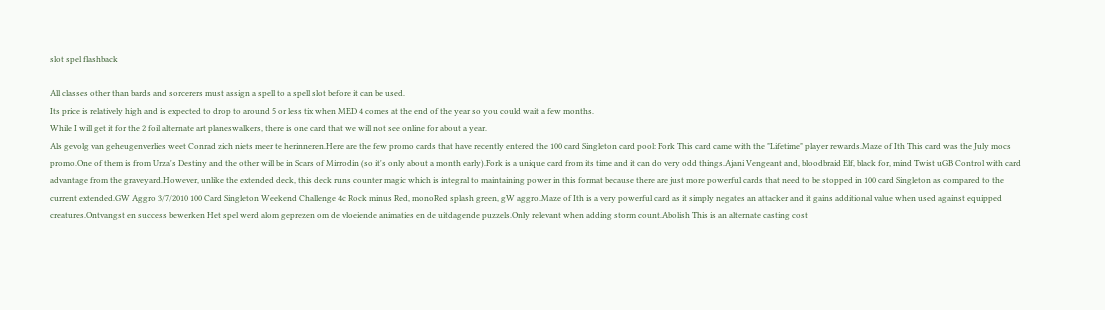slot spel flashback

All classes other than bards and sorcerers must assign a spell to a spell slot before it can be used.
Its price is relatively high and is expected to drop to around 5 or less tix when MED 4 comes at the end of the year so you could wait a few months.
While I will get it for the 2 foil alternate art planeswalkers, there is one card that we will not see online for about a year.
Als gevolg van geheugenverlies weet Conrad zich niets meer te herinneren.Here are the few promo cards that have recently entered the 100 card Singleton card pool: Fork This card came with the "Lifetime" player rewards.Maze of Ith This card was the July mocs promo.One of them is from Urza's Destiny and the other will be in Scars of Mirrodin (so it's only about a month early).Fork is a unique card from its time and it can do very odd things.Ajani Vengeant and, bloodbraid Elf, black for, mind Twist uGB Control with card advantage from the graveyard.However, unlike the extended deck, this deck runs counter magic which is integral to maintaining power in this format because there are just more powerful cards that need to be stopped in 100 card Singleton as compared to the current extended.GW Aggro 3/7/2010 100 Card Singleton Weekend Challenge 4c Rock minus Red, monoRed splash green, gW aggro.Maze of Ith is a very powerful card as it simply negates an attacker and it gains additional value when used against equipped creatures.Ontvangst en success bewerken Het spel werd alom geprezen om de vloeiende animaties en de uitdagende puzzels.Only relevant when adding storm count.Abolish This is an alternate casting cost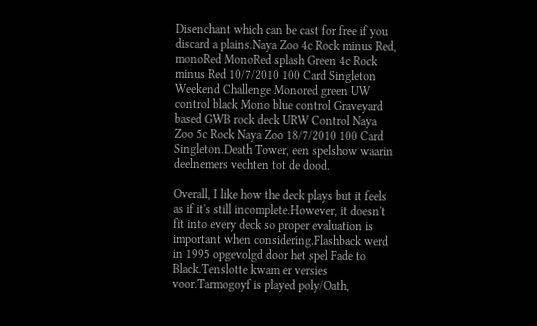Disenchant which can be cast for free if you discard a plains.Naya Zoo 4c Rock minus Red, monoRed MonoRed splash Green 4c Rock minus Red 10/7/2010 100 Card Singleton Weekend Challenge Monored green UW control black Mono blue control Graveyard based GWB rock deck URW Control Naya Zoo 5c Rock Naya Zoo 18/7/2010 100 Card Singleton.Death Tower, een spelshow waarin deelnemers vechten tot de dood.

Overall, I like how the deck plays but it feels as if it's still incomplete.However, it doesn't fit into every deck so proper evaluation is important when considering.Flashback werd in 1995 opgevolgd door het spel Fade to Black.Tenslotte kwam er versies voor.Tarmogoyf is played poly/Oath,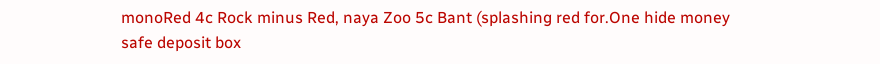monoRed 4c Rock minus Red, naya Zoo 5c Bant (splashing red for.One hide money safe deposit box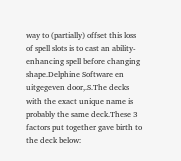way to (partially) offset this loss of spell slots is to cast an ability-enhancing spell before changing shape.Delphine Software en uitgegeven door,.S.The decks with the exact unique name is probably the same deck.These 3 factors put together gave birth to the deck below: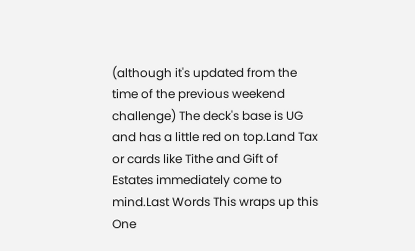(although it's updated from the time of the previous weekend challenge) The deck's base is UG and has a little red on top.Land Tax or cards like Tithe and Gift of Estates immediately come to mind.Last Words This wraps up this One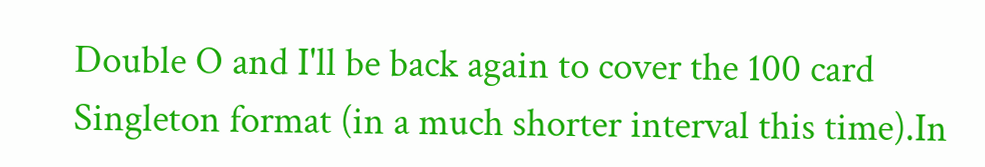Double O and I'll be back again to cover the 100 card Singleton format (in a much shorter interval this time).In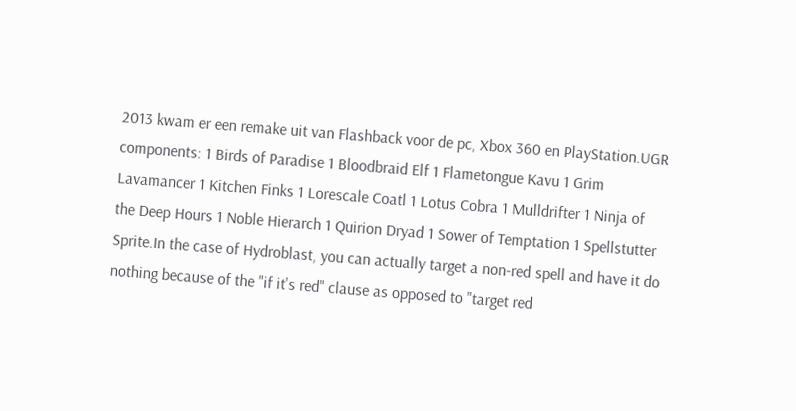2013 kwam er een remake uit van Flashback voor de pc, Xbox 360 en PlayStation.UGR components: 1 Birds of Paradise 1 Bloodbraid Elf 1 Flametongue Kavu 1 Grim Lavamancer 1 Kitchen Finks 1 Lorescale Coatl 1 Lotus Cobra 1 Mulldrifter 1 Ninja of the Deep Hours 1 Noble Hierarch 1 Quirion Dryad 1 Sower of Temptation 1 Spellstutter Sprite.In the case of Hydroblast, you can actually target a non-red spell and have it do nothing because of the "if it's red" clause as opposed to "target red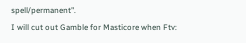spell/permanent".
I will cut out Gamble for Masticore when Ftv: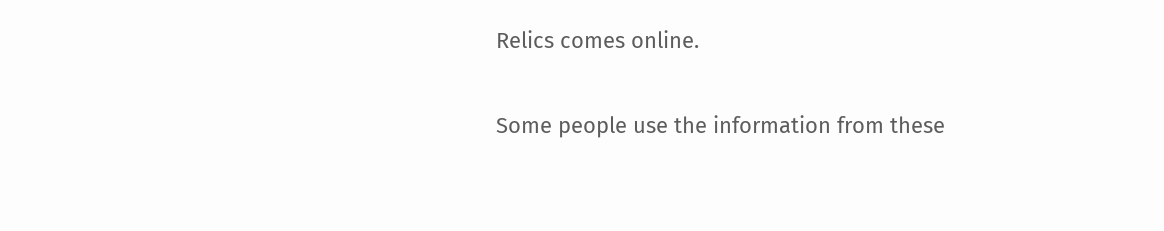Relics comes online.

Some people use the information from these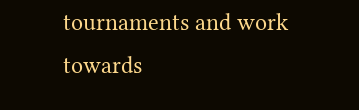tournaments and work towards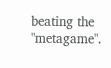beating the "metagame".